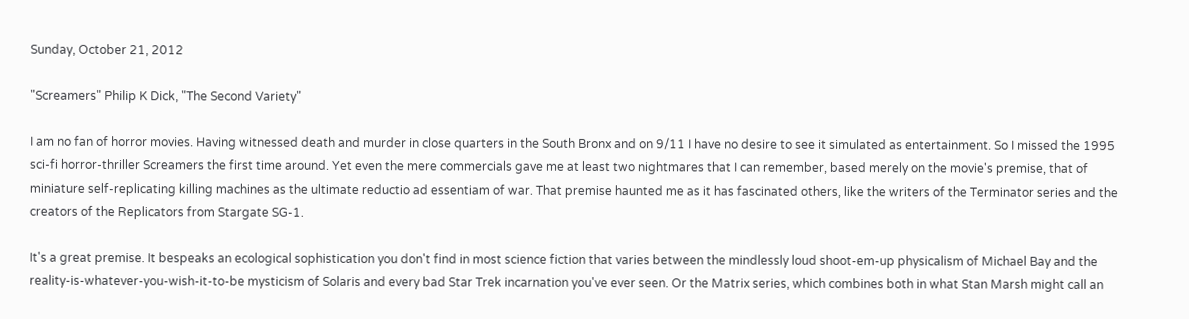Sunday, October 21, 2012

"Screamers" Philip K Dick, "The Second Variety"

I am no fan of horror movies. Having witnessed death and murder in close quarters in the South Bronx and on 9/11 I have no desire to see it simulated as entertainment. So I missed the 1995 sci-fi horror-thriller Screamers the first time around. Yet even the mere commercials gave me at least two nightmares that I can remember, based merely on the movie's premise, that of miniature self-replicating killing machines as the ultimate reductio ad essentiam of war. That premise haunted me as it has fascinated others, like the writers of the Terminator series and the creators of the Replicators from Stargate SG-1.

It's a great premise. It bespeaks an ecological sophistication you don't find in most science fiction that varies between the mindlessly loud shoot-em-up physicalism of Michael Bay and the reality-is-whatever-you-wish-it-to-be mysticism of Solaris and every bad Star Trek incarnation you've ever seen. Or the Matrix series, which combines both in what Stan Marsh might call an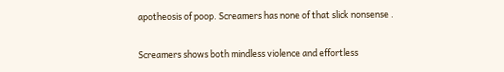apotheosis of poop. Screamers has none of that slick nonsense .

Screamers shows both mindless violence and effortless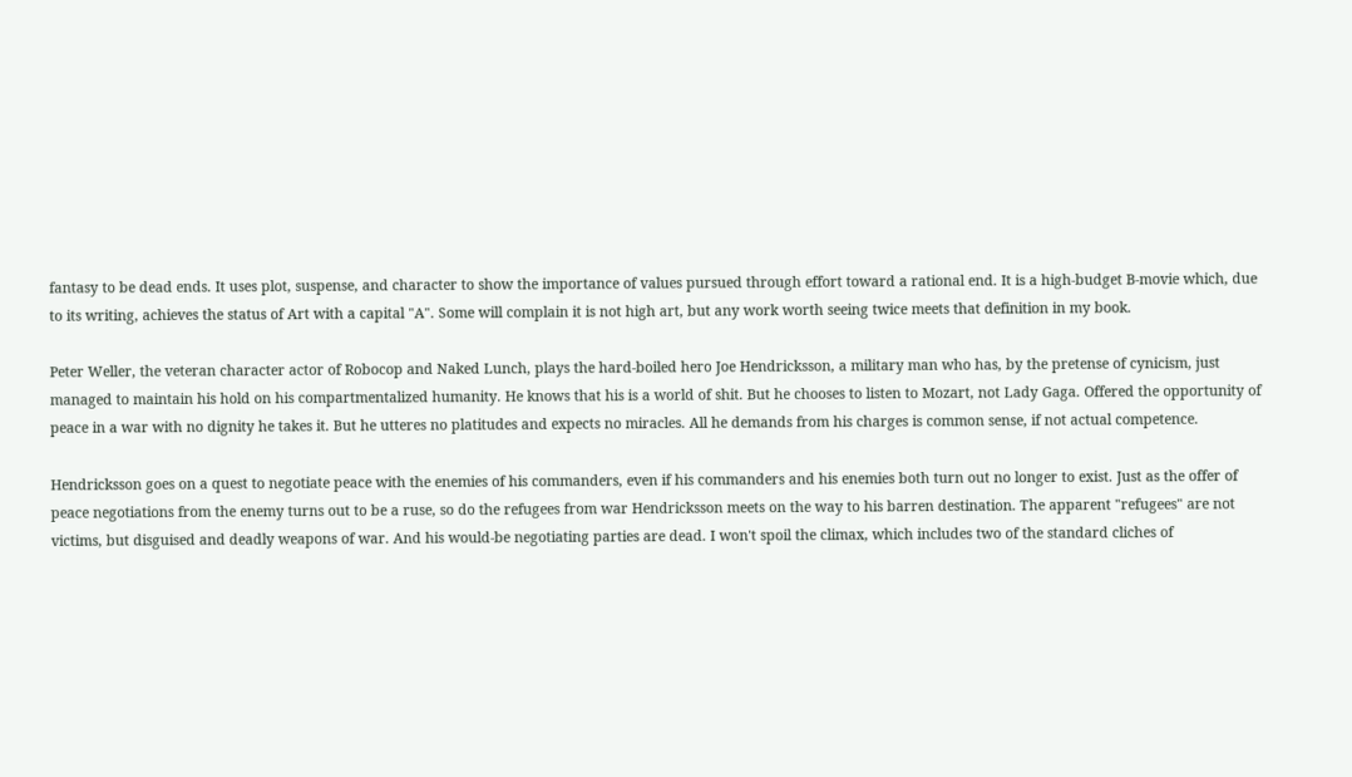fantasy to be dead ends. It uses plot, suspense, and character to show the importance of values pursued through effort toward a rational end. It is a high-budget B-movie which, due to its writing, achieves the status of Art with a capital "A". Some will complain it is not high art, but any work worth seeing twice meets that definition in my book.

Peter Weller, the veteran character actor of Robocop and Naked Lunch, plays the hard-boiled hero Joe Hendricksson, a military man who has, by the pretense of cynicism, just managed to maintain his hold on his compartmentalized humanity. He knows that his is a world of shit. But he chooses to listen to Mozart, not Lady Gaga. Offered the opportunity of peace in a war with no dignity he takes it. But he utteres no platitudes and expects no miracles. All he demands from his charges is common sense, if not actual competence.

Hendricksson goes on a quest to negotiate peace with the enemies of his commanders, even if his commanders and his enemies both turn out no longer to exist. Just as the offer of peace negotiations from the enemy turns out to be a ruse, so do the refugees from war Hendricksson meets on the way to his barren destination. The apparent "refugees" are not victims, but disguised and deadly weapons of war. And his would-be negotiating parties are dead. I won't spoil the climax, which includes two of the standard cliches of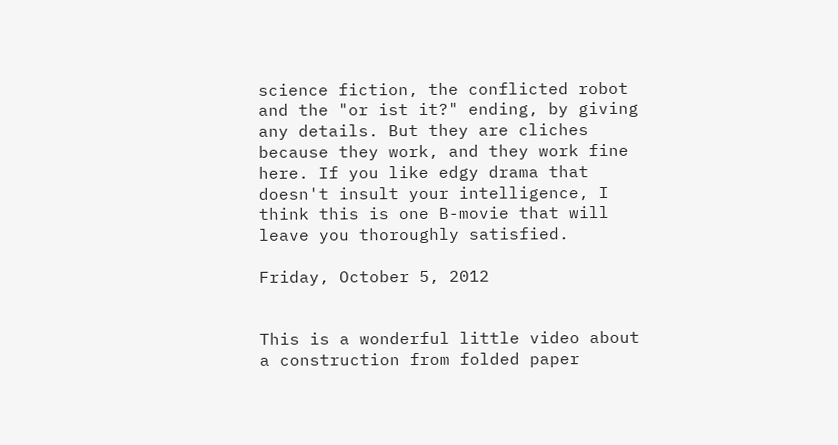science fiction, the conflicted robot and the "or ist it?" ending, by giving any details. But they are cliches because they work, and they work fine here. If you like edgy drama that doesn't insult your intelligence, I think this is one B-movie that will leave you thoroughly satisfied.

Friday, October 5, 2012


This is a wonderful little video about a construction from folded paper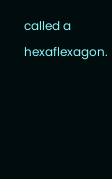called a hexaflexagon.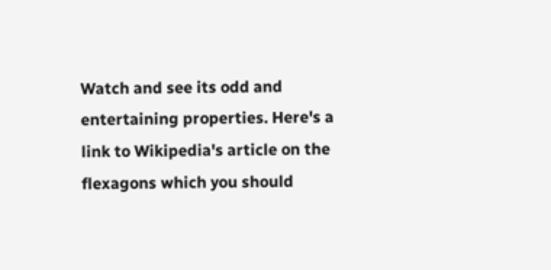Watch and see its odd and entertaining properties. Here's a link to Wikipedia's article on the flexagons which you should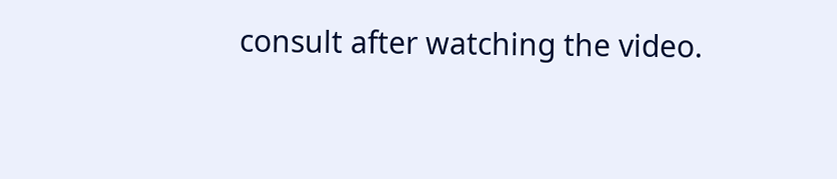consult after watching the video.